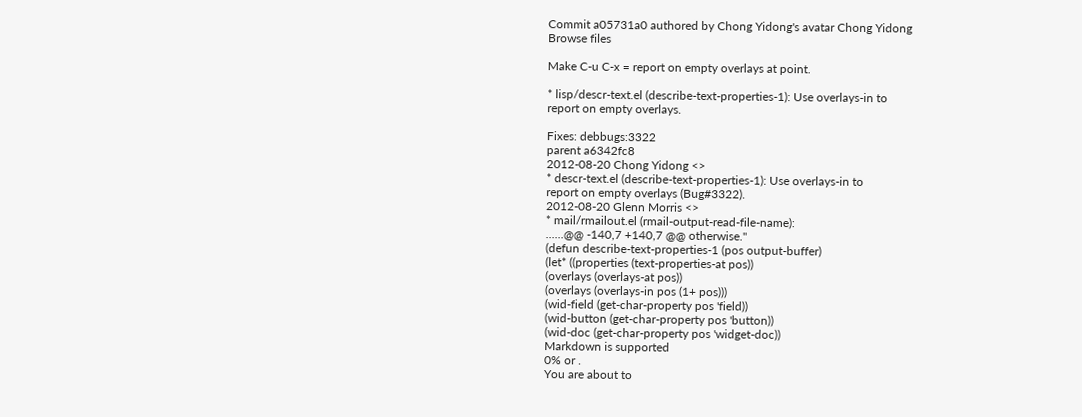Commit a05731a0 authored by Chong Yidong's avatar Chong Yidong
Browse files

Make C-u C-x = report on empty overlays at point.

* lisp/descr-text.el (describe-text-properties-1): Use overlays-in to
report on empty overlays.

Fixes: debbugs:3322
parent a6342fc8
2012-08-20 Chong Yidong <>
* descr-text.el (describe-text-properties-1): Use overlays-in to
report on empty overlays (Bug#3322).
2012-08-20 Glenn Morris <>
* mail/rmailout.el (rmail-output-read-file-name):
......@@ -140,7 +140,7 @@ otherwise."
(defun describe-text-properties-1 (pos output-buffer)
(let* ((properties (text-properties-at pos))
(overlays (overlays-at pos))
(overlays (overlays-in pos (1+ pos)))
(wid-field (get-char-property pos 'field))
(wid-button (get-char-property pos 'button))
(wid-doc (get-char-property pos 'widget-doc))
Markdown is supported
0% or .
You are about to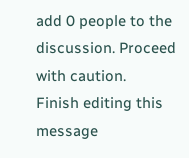add 0 people to the discussion. Proceed with caution.
Finish editing this message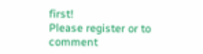first!
Please register or to comment